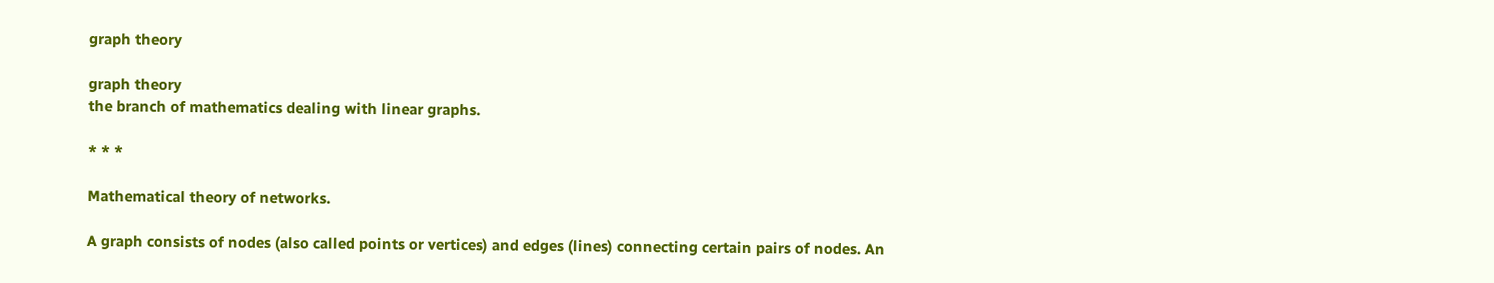graph theory

graph theory
the branch of mathematics dealing with linear graphs.

* * *

Mathematical theory of networks.

A graph consists of nodes (also called points or vertices) and edges (lines) connecting certain pairs of nodes. An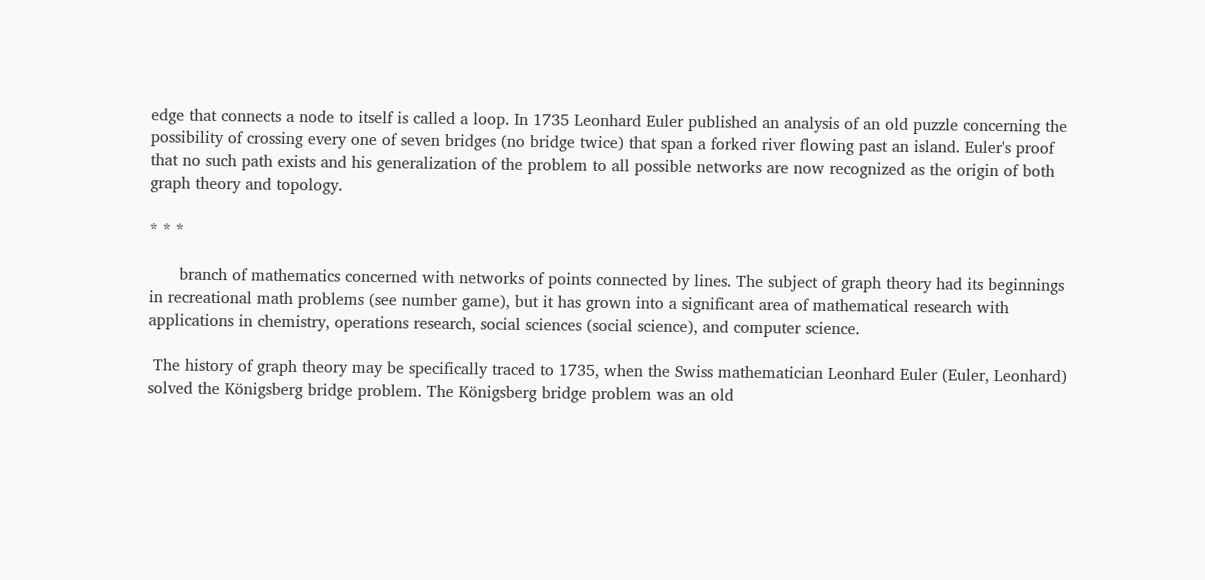edge that connects a node to itself is called a loop. In 1735 Leonhard Euler published an analysis of an old puzzle concerning the possibility of crossing every one of seven bridges (no bridge twice) that span a forked river flowing past an island. Euler's proof that no such path exists and his generalization of the problem to all possible networks are now recognized as the origin of both graph theory and topology.

* * *

      branch of mathematics concerned with networks of points connected by lines. The subject of graph theory had its beginnings in recreational math problems (see number game), but it has grown into a significant area of mathematical research with applications in chemistry, operations research, social sciences (social science), and computer science.

 The history of graph theory may be specifically traced to 1735, when the Swiss mathematician Leonhard Euler (Euler, Leonhard) solved the Königsberg bridge problem. The Königsberg bridge problem was an old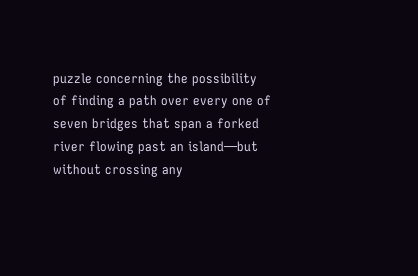puzzle concerning the possibility of finding a path over every one of seven bridges that span a forked river flowing past an island—but without crossing any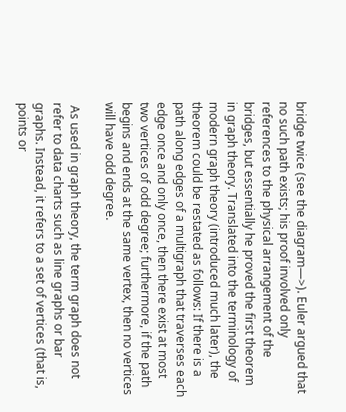bridge twice (see the diagram—>). Euler argued that no such path exists; his proof involved only references to the physical arrangement of the bridges, but essentially he proved the first theorem in graph theory. Translated into the terminology of modern graph theory (introduced much later), the theorem could be restated as follows: If there is a path along edges of a multigraph that traverses each edge once and only once, then there exist at most two vertices of odd degree; furthermore, if the path begins and ends at the same vertex, then no vertices will have odd degree.

 As used in graph theory, the term graph does not refer to data charts such as line graphs or bar graphs. Instead, it refers to a set of vertices (that is, points or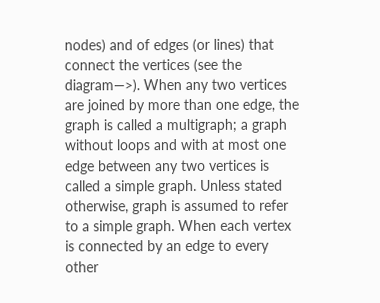nodes) and of edges (or lines) that connect the vertices (see the diagram—>). When any two vertices are joined by more than one edge, the graph is called a multigraph; a graph without loops and with at most one edge between any two vertices is called a simple graph. Unless stated otherwise, graph is assumed to refer to a simple graph. When each vertex is connected by an edge to every other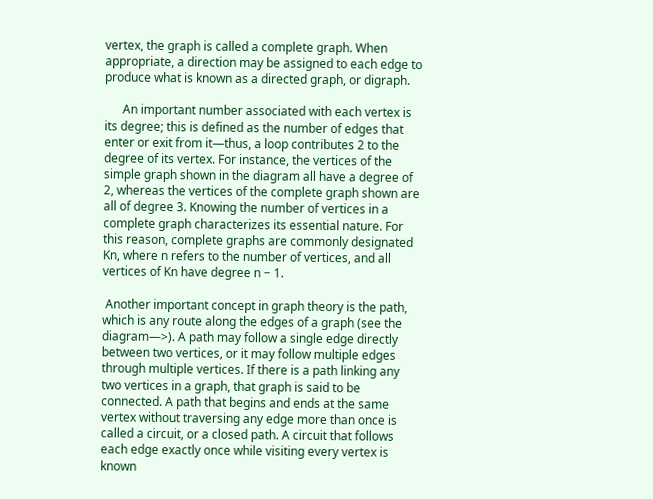vertex, the graph is called a complete graph. When appropriate, a direction may be assigned to each edge to produce what is known as a directed graph, or digraph.

      An important number associated with each vertex is its degree; this is defined as the number of edges that enter or exit from it—thus, a loop contributes 2 to the degree of its vertex. For instance, the vertices of the simple graph shown in the diagram all have a degree of 2, whereas the vertices of the complete graph shown are all of degree 3. Knowing the number of vertices in a complete graph characterizes its essential nature. For this reason, complete graphs are commonly designated Kn, where n refers to the number of vertices, and all vertices of Kn have degree n − 1.

 Another important concept in graph theory is the path, which is any route along the edges of a graph (see the diagram—>). A path may follow a single edge directly between two vertices, or it may follow multiple edges through multiple vertices. If there is a path linking any two vertices in a graph, that graph is said to be connected. A path that begins and ends at the same vertex without traversing any edge more than once is called a circuit, or a closed path. A circuit that follows each edge exactly once while visiting every vertex is known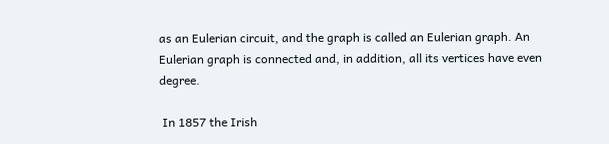as an Eulerian circuit, and the graph is called an Eulerian graph. An Eulerian graph is connected and, in addition, all its vertices have even degree.

 In 1857 the Irish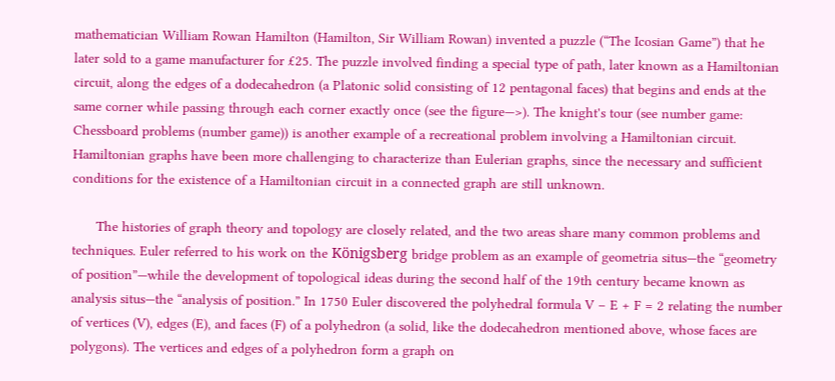mathematician William Rowan Hamilton (Hamilton, Sir William Rowan) invented a puzzle (“The Icosian Game”) that he later sold to a game manufacturer for £25. The puzzle involved finding a special type of path, later known as a Hamiltonian circuit, along the edges of a dodecahedron (a Platonic solid consisting of 12 pentagonal faces) that begins and ends at the same corner while passing through each corner exactly once (see the figure—>). The knight's tour (see number game: Chessboard problems (number game)) is another example of a recreational problem involving a Hamiltonian circuit. Hamiltonian graphs have been more challenging to characterize than Eulerian graphs, since the necessary and sufficient conditions for the existence of a Hamiltonian circuit in a connected graph are still unknown.

      The histories of graph theory and topology are closely related, and the two areas share many common problems and techniques. Euler referred to his work on the Königsberg bridge problem as an example of geometria situs—the “geometry of position”—while the development of topological ideas during the second half of the 19th century became known as analysis situs—the “analysis of position.” In 1750 Euler discovered the polyhedral formula V – E + F = 2 relating the number of vertices (V), edges (E), and faces (F) of a polyhedron (a solid, like the dodecahedron mentioned above, whose faces are polygons). The vertices and edges of a polyhedron form a graph on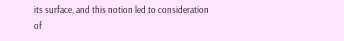its surface, and this notion led to consideration of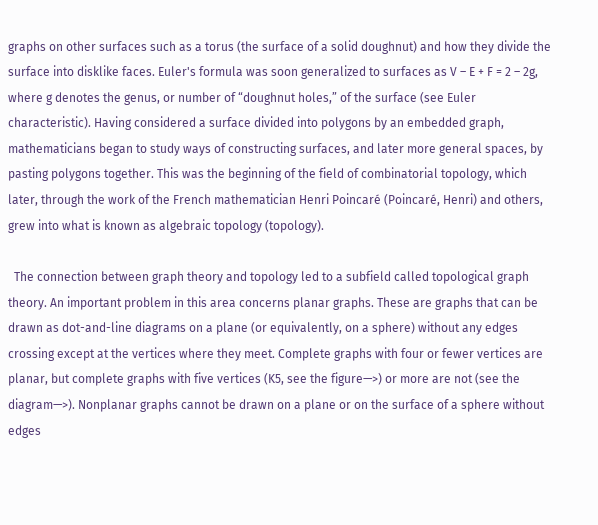graphs on other surfaces such as a torus (the surface of a solid doughnut) and how they divide the surface into disklike faces. Euler's formula was soon generalized to surfaces as V – E + F = 2 – 2g, where g denotes the genus, or number of “doughnut holes,” of the surface (see Euler characteristic). Having considered a surface divided into polygons by an embedded graph, mathematicians began to study ways of constructing surfaces, and later more general spaces, by pasting polygons together. This was the beginning of the field of combinatorial topology, which later, through the work of the French mathematician Henri Poincaré (Poincaré, Henri) and others, grew into what is known as algebraic topology (topology).

  The connection between graph theory and topology led to a subfield called topological graph theory. An important problem in this area concerns planar graphs. These are graphs that can be drawn as dot-and-line diagrams on a plane (or equivalently, on a sphere) without any edges crossing except at the vertices where they meet. Complete graphs with four or fewer vertices are planar, but complete graphs with five vertices (K5, see the figure—>) or more are not (see the diagram—>). Nonplanar graphs cannot be drawn on a plane or on the surface of a sphere without edges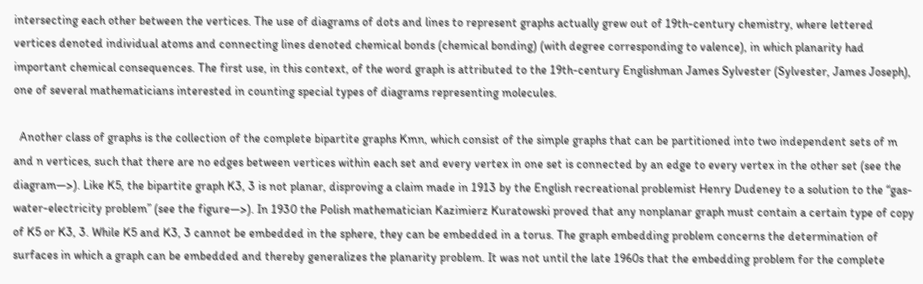intersecting each other between the vertices. The use of diagrams of dots and lines to represent graphs actually grew out of 19th-century chemistry, where lettered vertices denoted individual atoms and connecting lines denoted chemical bonds (chemical bonding) (with degree corresponding to valence), in which planarity had important chemical consequences. The first use, in this context, of the word graph is attributed to the 19th-century Englishman James Sylvester (Sylvester, James Joseph), one of several mathematicians interested in counting special types of diagrams representing molecules.

  Another class of graphs is the collection of the complete bipartite graphs Kmn, which consist of the simple graphs that can be partitioned into two independent sets of m and n vertices, such that there are no edges between vertices within each set and every vertex in one set is connected by an edge to every vertex in the other set (see the diagram—>). Like K5, the bipartite graph K3, 3 is not planar, disproving a claim made in 1913 by the English recreational problemist Henry Dudeney to a solution to the “gas-water-electricity problem” (see the figure—>). In 1930 the Polish mathematician Kazimierz Kuratowski proved that any nonplanar graph must contain a certain type of copy of K5 or K3, 3. While K5 and K3, 3 cannot be embedded in the sphere, they can be embedded in a torus. The graph embedding problem concerns the determination of surfaces in which a graph can be embedded and thereby generalizes the planarity problem. It was not until the late 1960s that the embedding problem for the complete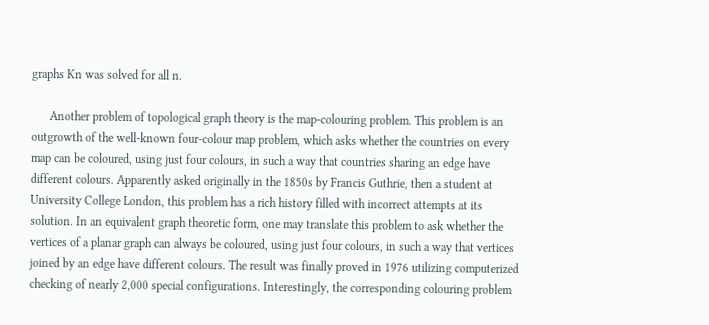graphs Kn was solved for all n.

      Another problem of topological graph theory is the map-colouring problem. This problem is an outgrowth of the well-known four-colour map problem, which asks whether the countries on every map can be coloured, using just four colours, in such a way that countries sharing an edge have different colours. Apparently asked originally in the 1850s by Francis Guthrie, then a student at University College London, this problem has a rich history filled with incorrect attempts at its solution. In an equivalent graph theoretic form, one may translate this problem to ask whether the vertices of a planar graph can always be coloured, using just four colours, in such a way that vertices joined by an edge have different colours. The result was finally proved in 1976 utilizing computerized checking of nearly 2,000 special configurations. Interestingly, the corresponding colouring problem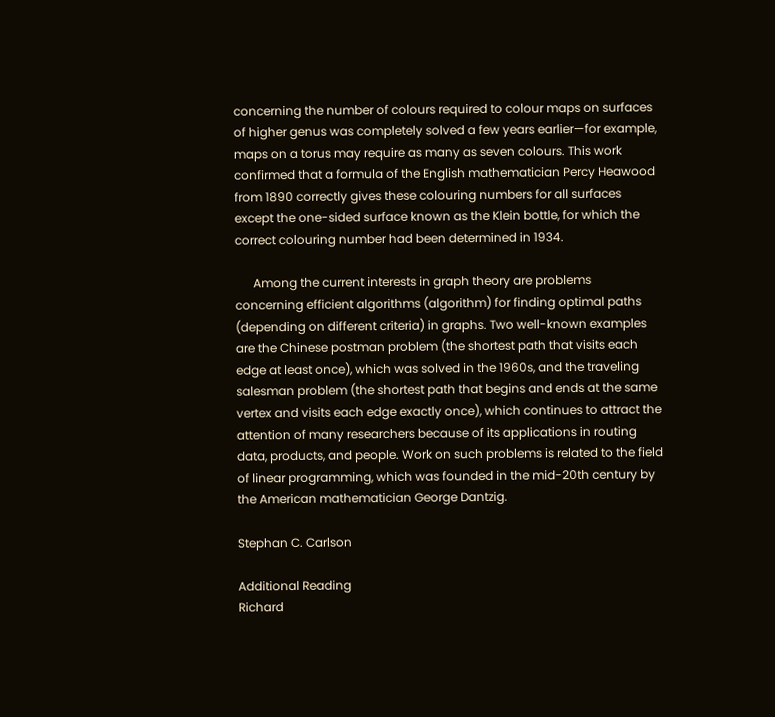concerning the number of colours required to colour maps on surfaces of higher genus was completely solved a few years earlier—for example, maps on a torus may require as many as seven colours. This work confirmed that a formula of the English mathematician Percy Heawood from 1890 correctly gives these colouring numbers for all surfaces except the one-sided surface known as the Klein bottle, for which the correct colouring number had been determined in 1934.

      Among the current interests in graph theory are problems concerning efficient algorithms (algorithm) for finding optimal paths (depending on different criteria) in graphs. Two well-known examples are the Chinese postman problem (the shortest path that visits each edge at least once), which was solved in the 1960s, and the traveling salesman problem (the shortest path that begins and ends at the same vertex and visits each edge exactly once), which continues to attract the attention of many researchers because of its applications in routing data, products, and people. Work on such problems is related to the field of linear programming, which was founded in the mid-20th century by the American mathematician George Dantzig.

Stephan C. Carlson

Additional Reading
Richard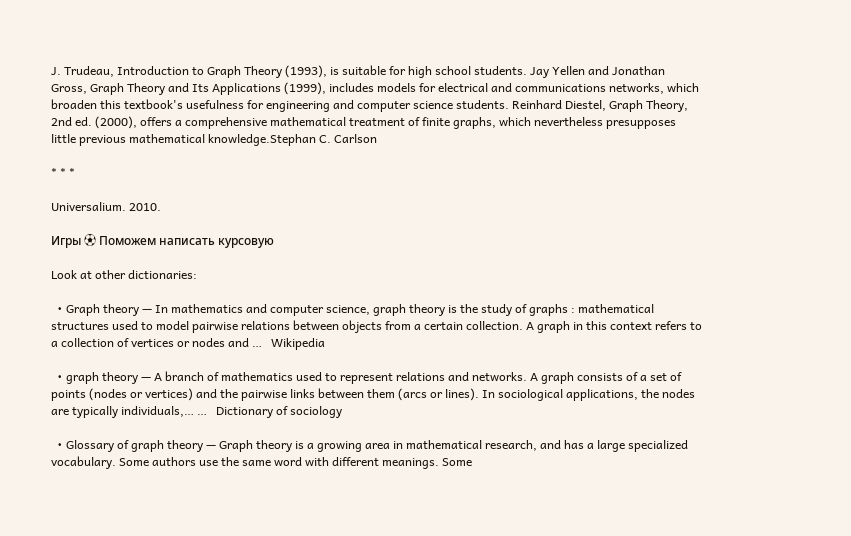J. Trudeau, Introduction to Graph Theory (1993), is suitable for high school students. Jay Yellen and Jonathan Gross, Graph Theory and Its Applications (1999), includes models for electrical and communications networks, which broaden this textbook's usefulness for engineering and computer science students. Reinhard Diestel, Graph Theory, 2nd ed. (2000), offers a comprehensive mathematical treatment of finite graphs, which nevertheless presupposes little previous mathematical knowledge.Stephan C. Carlson

* * *

Universalium. 2010.

Игры ⚽ Поможем написать курсовую

Look at other dictionaries:

  • Graph theory — In mathematics and computer science, graph theory is the study of graphs : mathematical structures used to model pairwise relations between objects from a certain collection. A graph in this context refers to a collection of vertices or nodes and …   Wikipedia

  • graph theory — A branch of mathematics used to represent relations and networks. A graph consists of a set of points (nodes or vertices) and the pairwise links between them (arcs or lines). In sociological applications, the nodes are typically individuals,… …   Dictionary of sociology

  • Glossary of graph theory — Graph theory is a growing area in mathematical research, and has a large specialized vocabulary. Some authors use the same word with different meanings. Some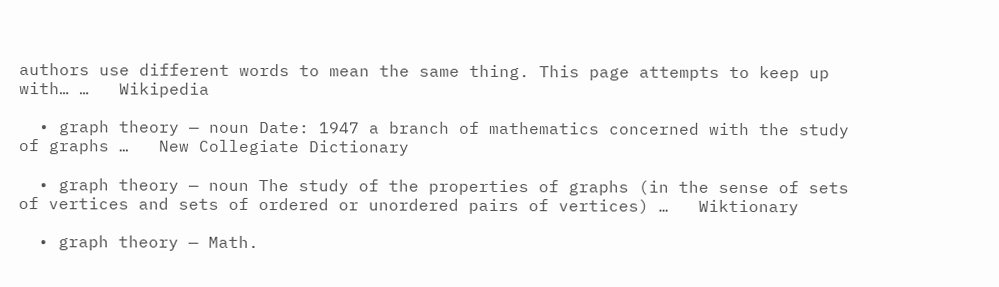authors use different words to mean the same thing. This page attempts to keep up with… …   Wikipedia

  • graph theory — noun Date: 1947 a branch of mathematics concerned with the study of graphs …   New Collegiate Dictionary

  • graph theory — noun The study of the properties of graphs (in the sense of sets of vertices and sets of ordered or unordered pairs of vertices) …   Wiktionary

  • graph theory — Math.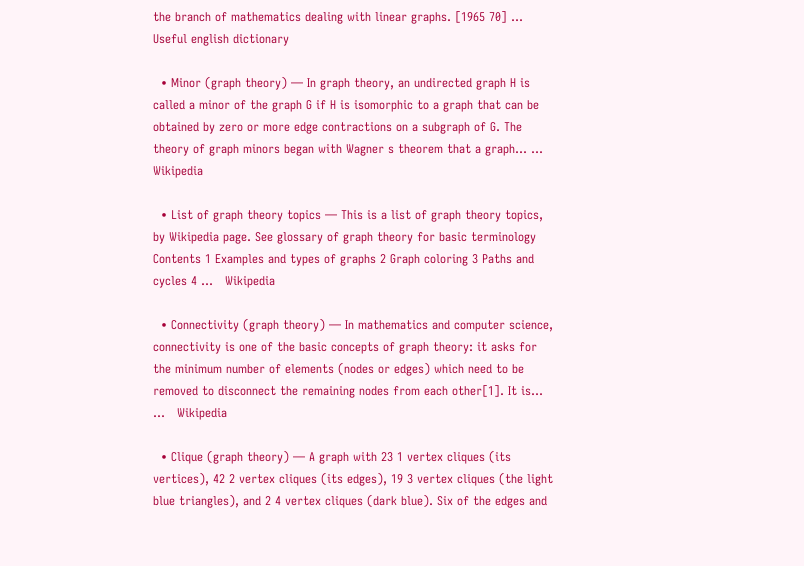the branch of mathematics dealing with linear graphs. [1965 70] …   Useful english dictionary

  • Minor (graph theory) — In graph theory, an undirected graph H is called a minor of the graph G if H is isomorphic to a graph that can be obtained by zero or more edge contractions on a subgraph of G. The theory of graph minors began with Wagner s theorem that a graph… …   Wikipedia

  • List of graph theory topics — This is a list of graph theory topics, by Wikipedia page. See glossary of graph theory for basic terminology Contents 1 Examples and types of graphs 2 Graph coloring 3 Paths and cycles 4 …   Wikipedia

  • Connectivity (graph theory) — In mathematics and computer science, connectivity is one of the basic concepts of graph theory: it asks for the minimum number of elements (nodes or edges) which need to be removed to disconnect the remaining nodes from each other[1]. It is… …   Wikipedia

  • Clique (graph theory) — A graph with 23 1 vertex cliques (its vertices), 42 2 vertex cliques (its edges), 19 3 vertex cliques (the light blue triangles), and 2 4 vertex cliques (dark blue). Six of the edges and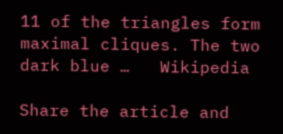11 of the triangles form maximal cliques. The two dark blue …   Wikipedia

Share the article and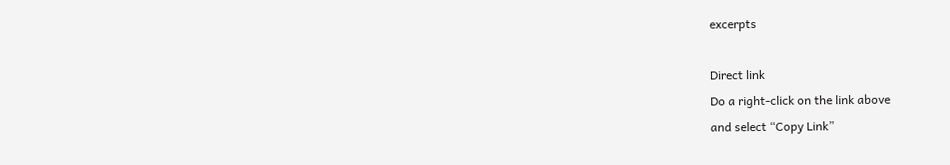excerpts

Direct link
Do a right-click on the link above
and select “Copy Link”